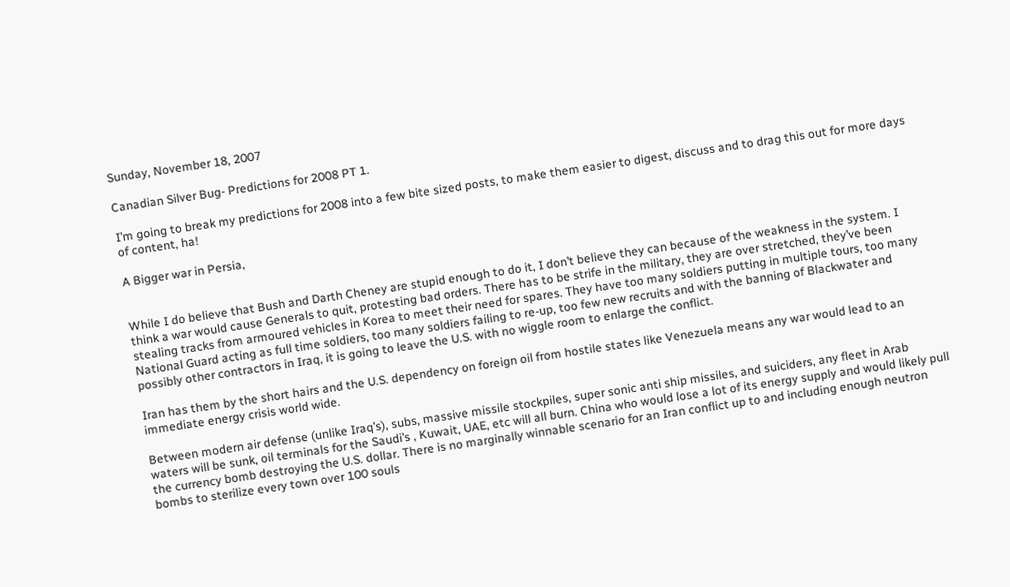Sunday, November 18, 2007

Canadian Silver Bug- Predictions for 2008 PT 1.

I’m going to break my predictions for 2008 into a few bite sized posts, to make them easier to digest, discuss and to drag this out for more days of content, ha!

A Bigger war in Persia,


While I do believe that Bush and Darth Cheney are stupid enough to do it, I don’t believe they can because of the weakness in the system. I think a war would cause Generals to quit, protesting bad orders. There has to be strife in the military, they are over stretched, they’ve been stealing tracks from armoured vehicles in Korea to meet their need for spares. They have too many soldiers putting in multiple tours, too many National Guard acting as full time soldiers, too many soldiers failing to re-up, too few new recruits and with the banning of Blackwater and possibly other contractors in Iraq, it is going to leave the U.S. with no wiggle room to enlarge the conflict.

Iran has them by the short hairs and the U.S. dependency on foreign oil from hostile states like Venezuela means any war would lead to an immediate energy crisis world wide.

Between modern air defense (unlike Iraq’s), subs, massive missile stockpiles, super sonic anti ship missiles, and suiciders, any fleet in Arab waters will be sunk, oil terminals for the Saudi’s , Kuwait, UAE, etc will all burn. China who would lose a lot of its energy supply and would likely pull the currency bomb destroying the U.S. dollar. There is no marginally winnable scenario for an Iran conflict up to and including enough neutron bombs to sterilize every town over 100 souls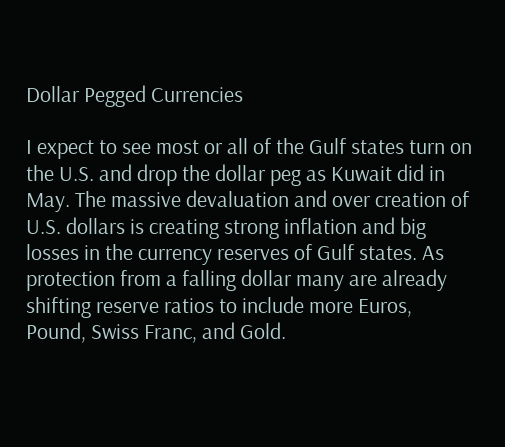Dollar Pegged Currencies

I expect to see most or all of the Gulf states turn on the U.S. and drop the dollar peg as Kuwait did in May. The massive devaluation and over creation of U.S. dollars is creating strong inflation and big losses in the currency reserves of Gulf states. As protection from a falling dollar many are already shifting reserve ratios to include more Euros, Pound, Swiss Franc, and Gold.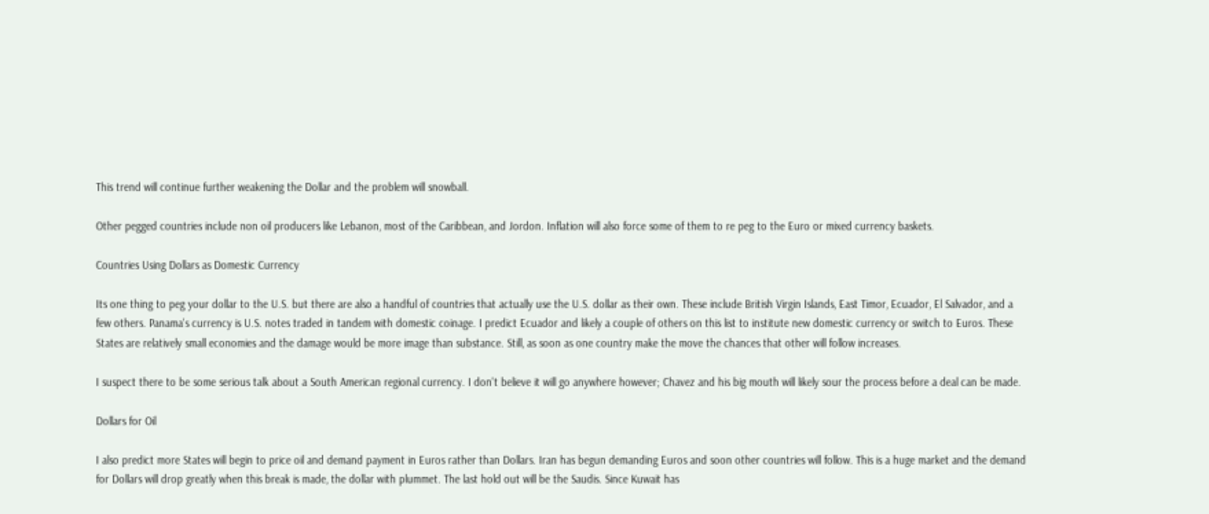This trend will continue further weakening the Dollar and the problem will snowball.

Other pegged countries include non oil producers like Lebanon, most of the Caribbean, and Jordon. Inflation will also force some of them to re peg to the Euro or mixed currency baskets.

Countries Using Dollars as Domestic Currency

Its one thing to peg your dollar to the U.S. but there are also a handful of countries that actually use the U.S. dollar as their own. These include British Virgin Islands, East Timor, Ecuador, El Salvador, and a few others. Panama's currency is U.S. notes traded in tandem with domestic coinage. I predict Ecuador and likely a couple of others on this list to institute new domestic currency or switch to Euros. These States are relatively small economies and the damage would be more image than substance. Still, as soon as one country make the move the chances that other will follow increases.

I suspect there to be some serious talk about a South American regional currency. I don't believe it will go anywhere however; Chavez and his big mouth will likely sour the process before a deal can be made.

Dollars for Oil

I also predict more States will begin to price oil and demand payment in Euros rather than Dollars. Iran has begun demanding Euros and soon other countries will follow. This is a huge market and the demand for Dollars will drop greatly when this break is made, the dollar with plummet. The last hold out will be the Saudis. Since Kuwait has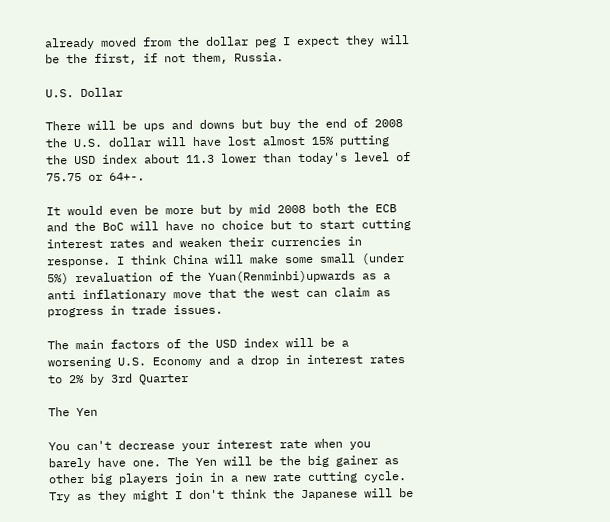already moved from the dollar peg I expect they will be the first, if not them, Russia.

U.S. Dollar

There will be ups and downs but buy the end of 2008 the U.S. dollar will have lost almost 15% putting the USD index about 11.3 lower than today's level of 75.75 or 64+-.

It would even be more but by mid 2008 both the ECB and the BoC will have no choice but to start cutting interest rates and weaken their currencies in response. I think China will make some small (under 5%) revaluation of the Yuan(Renminbi)upwards as a anti inflationary move that the west can claim as progress in trade issues.

The main factors of the USD index will be a worsening U.S. Economy and a drop in interest rates to 2% by 3rd Quarter

The Yen

You can't decrease your interest rate when you barely have one. The Yen will be the big gainer as other big players join in a new rate cutting cycle. Try as they might I don't think the Japanese will be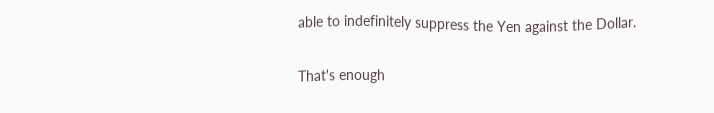able to indefinitely suppress the Yen against the Dollar.

That's enough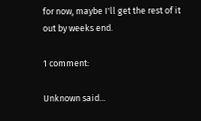for now, maybe I'll get the rest of it out by weeks end.

1 comment:

Unknown said...